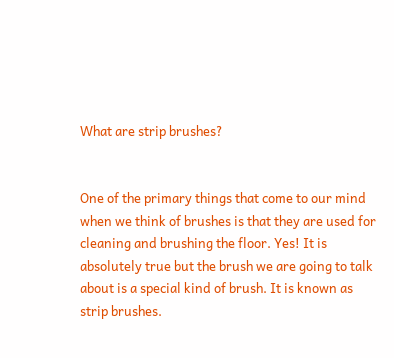What are strip brushes?


One of the primary things that come to our mind when we think of brushes is that they are used for cleaning and brushing the floor. Yes! It is absolutely true but the brush we are going to talk about is a special kind of brush. It is known as strip brushes.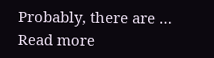Probably, there are … Read more